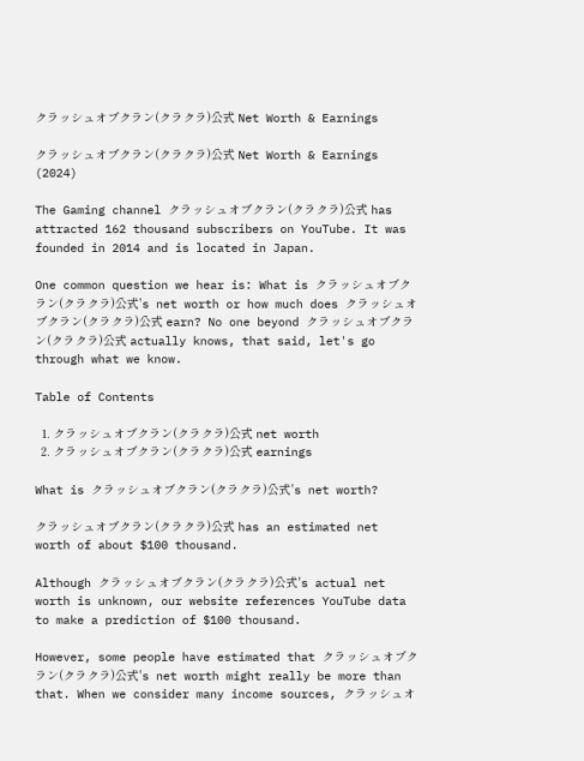クラッシュオブクラン(クラクラ)公式 Net Worth & Earnings

クラッシュオブクラン(クラクラ)公式 Net Worth & Earnings (2024)

The Gaming channel クラッシュオブクラン(クラクラ)公式 has attracted 162 thousand subscribers on YouTube. It was founded in 2014 and is located in Japan.

One common question we hear is: What is クラッシュオブクラン(クラクラ)公式's net worth or how much does クラッシュオブクラン(クラクラ)公式 earn? No one beyond クラッシュオブクラン(クラクラ)公式 actually knows, that said, let's go through what we know.

Table of Contents

  1. クラッシュオブクラン(クラクラ)公式 net worth
  2. クラッシュオブクラン(クラクラ)公式 earnings

What is クラッシュオブクラン(クラクラ)公式's net worth?

クラッシュオブクラン(クラクラ)公式 has an estimated net worth of about $100 thousand.

Although クラッシュオブクラン(クラクラ)公式's actual net worth is unknown, our website references YouTube data to make a prediction of $100 thousand.

However, some people have estimated that クラッシュオブクラン(クラクラ)公式's net worth might really be more than that. When we consider many income sources, クラッシュオ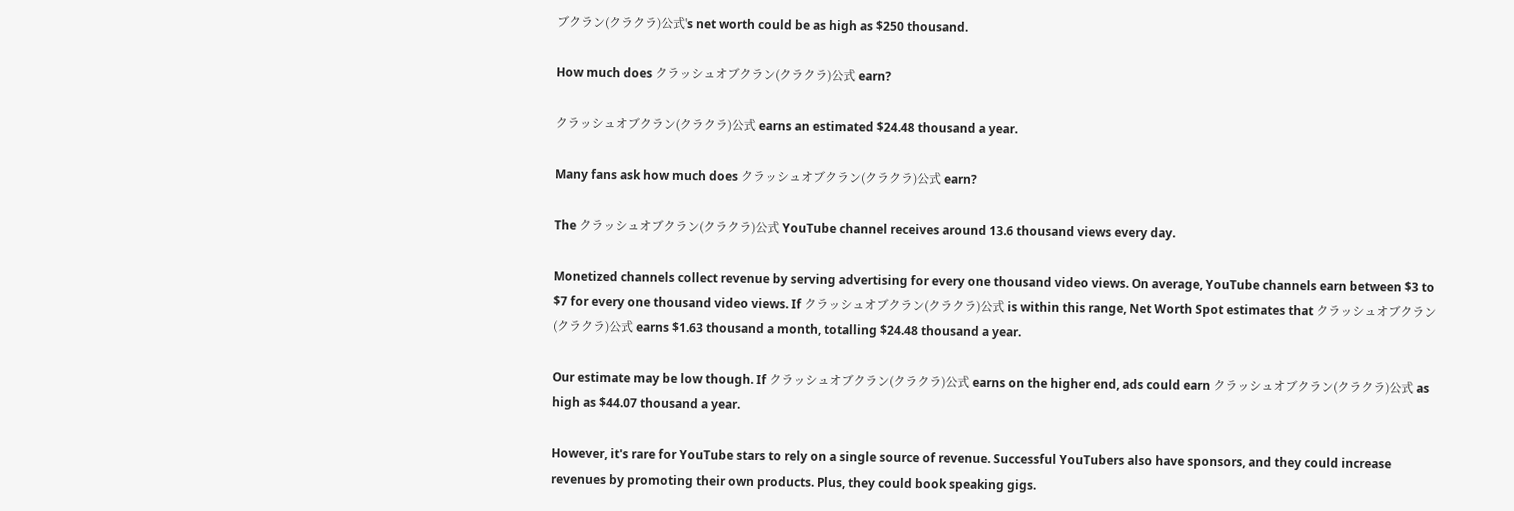ブクラン(クラクラ)公式's net worth could be as high as $250 thousand.

How much does クラッシュオブクラン(クラクラ)公式 earn?

クラッシュオブクラン(クラクラ)公式 earns an estimated $24.48 thousand a year.

Many fans ask how much does クラッシュオブクラン(クラクラ)公式 earn?

The クラッシュオブクラン(クラクラ)公式 YouTube channel receives around 13.6 thousand views every day.

Monetized channels collect revenue by serving advertising for every one thousand video views. On average, YouTube channels earn between $3 to $7 for every one thousand video views. If クラッシュオブクラン(クラクラ)公式 is within this range, Net Worth Spot estimates that クラッシュオブクラン(クラクラ)公式 earns $1.63 thousand a month, totalling $24.48 thousand a year.

Our estimate may be low though. If クラッシュオブクラン(クラクラ)公式 earns on the higher end, ads could earn クラッシュオブクラン(クラクラ)公式 as high as $44.07 thousand a year.

However, it's rare for YouTube stars to rely on a single source of revenue. Successful YouTubers also have sponsors, and they could increase revenues by promoting their own products. Plus, they could book speaking gigs.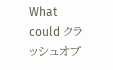What could クラッシュオブ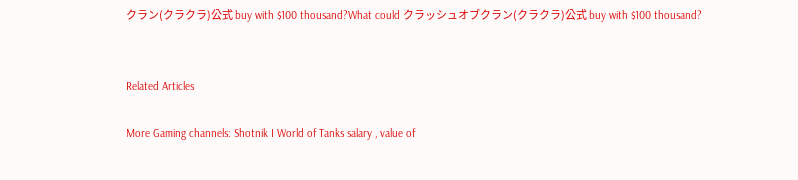クラン(クラクラ)公式 buy with $100 thousand?What could クラッシュオブクラン(クラクラ)公式 buy with $100 thousand?


Related Articles

More Gaming channels: Shotnik I World of Tanks salary , value of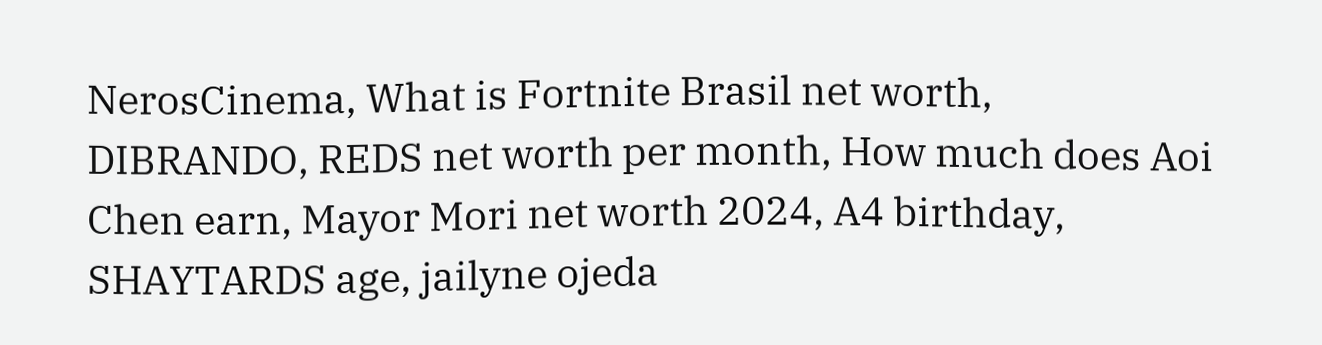NerosCinema, What is Fortnite Brasil net worth, DIBRANDO, REDS net worth per month, How much does Aoi Chen earn, Mayor Mori net worth 2024, A4 birthday, SHAYTARDS age, jailyne ojeda